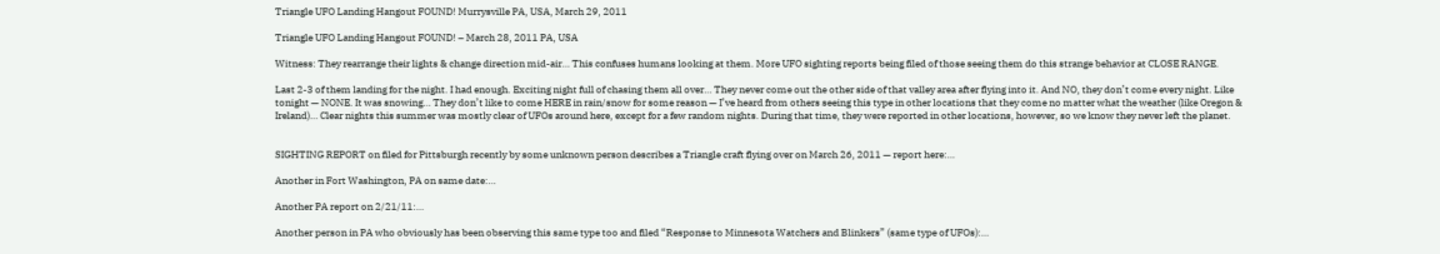Triangle UFO Landing Hangout FOUND! Murrysville PA, USA, March 29, 2011

Triangle UFO Landing Hangout FOUND! – March 28, 2011 PA, USA

Witness: They rearrange their lights & change direction mid-air… This confuses humans looking at them. More UFO sighting reports being filed of those seeing them do this strange behavior at CLOSE RANGE.

Last 2-3 of them landing for the night. I had enough. Exciting night full of chasing them all over… They never come out the other side of that valley area after flying into it. And NO, they don’t come every night. Like tonight — NONE. It was snowing… They don’t like to come HERE in rain/snow for some reason — I’ve heard from others seeing this type in other locations that they come no matter what the weather (like Oregon & Ireland)… Clear nights this summer was mostly clear of UFOs around here, except for a few random nights. During that time, they were reported in other locations, however, so we know they never left the planet.


SIGHTING REPORT on filed for Pittsburgh recently by some unknown person describes a Triangle craft flying over on March 26, 2011 — report here:…

Another in Fort Washington, PA on same date:…

Another PA report on 2/21/11:…

Another person in PA who obviously has been observing this same type too and filed “Response to Minnesota Watchers and Blinkers” (same type of UFOs):…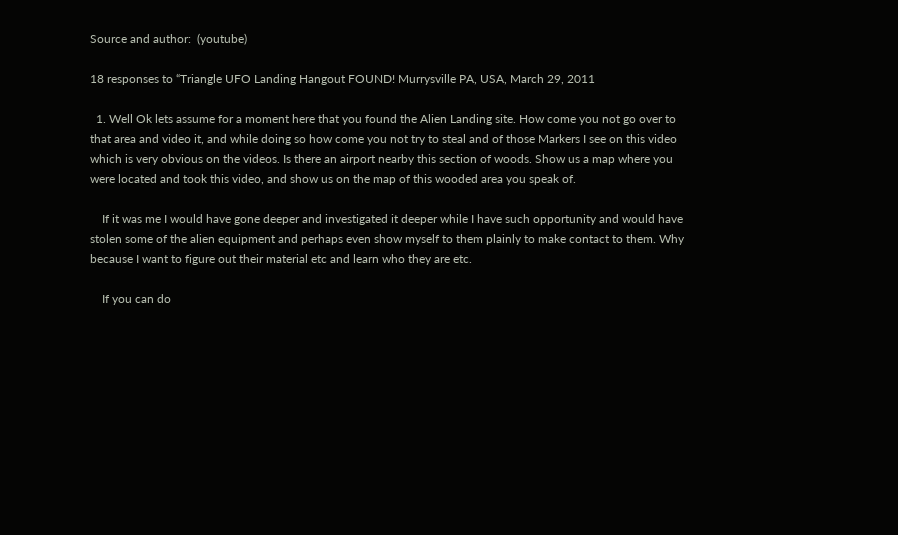Source and author:  (youtube)

18 responses to “Triangle UFO Landing Hangout FOUND! Murrysville PA, USA, March 29, 2011

  1. Well Ok lets assume for a moment here that you found the Alien Landing site. How come you not go over to that area and video it, and while doing so how come you not try to steal and of those Markers I see on this video which is very obvious on the videos. Is there an airport nearby this section of woods. Show us a map where you were located and took this video, and show us on the map of this wooded area you speak of.

    If it was me I would have gone deeper and investigated it deeper while I have such opportunity and would have stolen some of the alien equipment and perhaps even show myself to them plainly to make contact to them. Why because I want to figure out their material etc and learn who they are etc.

    If you can do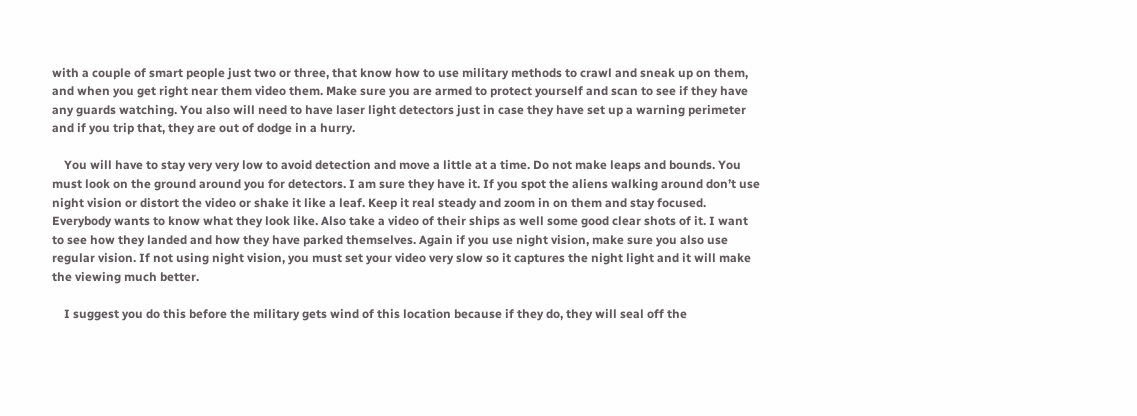with a couple of smart people just two or three, that know how to use military methods to crawl and sneak up on them, and when you get right near them video them. Make sure you are armed to protect yourself and scan to see if they have any guards watching. You also will need to have laser light detectors just in case they have set up a warning perimeter and if you trip that, they are out of dodge in a hurry.

    You will have to stay very very low to avoid detection and move a little at a time. Do not make leaps and bounds. You must look on the ground around you for detectors. I am sure they have it. If you spot the aliens walking around don’t use night vision or distort the video or shake it like a leaf. Keep it real steady and zoom in on them and stay focused. Everybody wants to know what they look like. Also take a video of their ships as well some good clear shots of it. I want to see how they landed and how they have parked themselves. Again if you use night vision, make sure you also use regular vision. If not using night vision, you must set your video very slow so it captures the night light and it will make the viewing much better.

    I suggest you do this before the military gets wind of this location because if they do, they will seal off the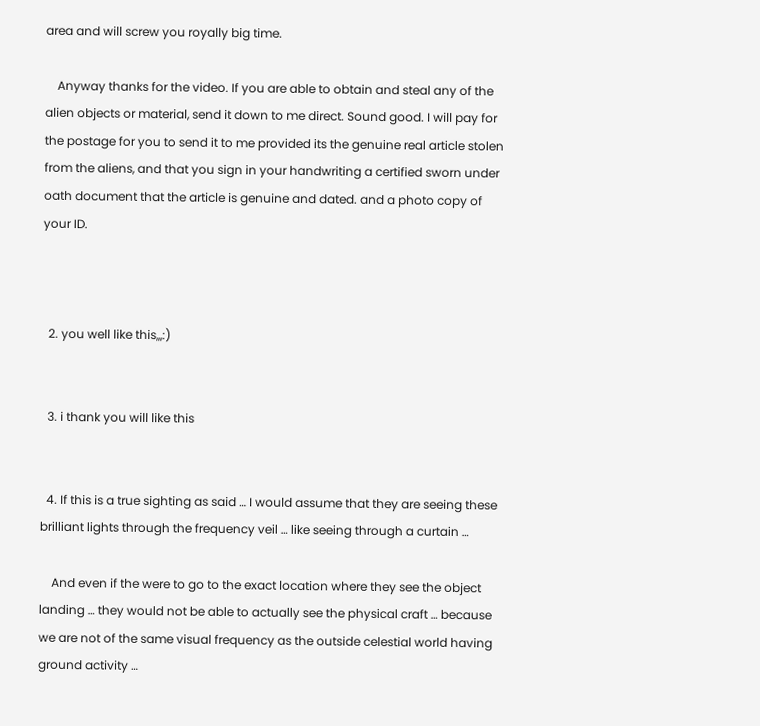area and will screw you royally big time.

    Anyway thanks for the video. If you are able to obtain and steal any of the alien objects or material, send it down to me direct. Sound good. I will pay for the postage for you to send it to me provided its the genuine real article stolen from the aliens, and that you sign in your handwriting a certified sworn under oath document that the article is genuine and dated. and a photo copy of your ID.



  2. you well like this,,,:)


  3. i thank you will like this


  4. If this is a true sighting as said … I would assume that they are seeing these brilliant lights through the frequency veil … like seeing through a curtain …

    And even if the were to go to the exact location where they see the object landing … they would not be able to actually see the physical craft … because we are not of the same visual frequency as the outside celestial world having ground activity …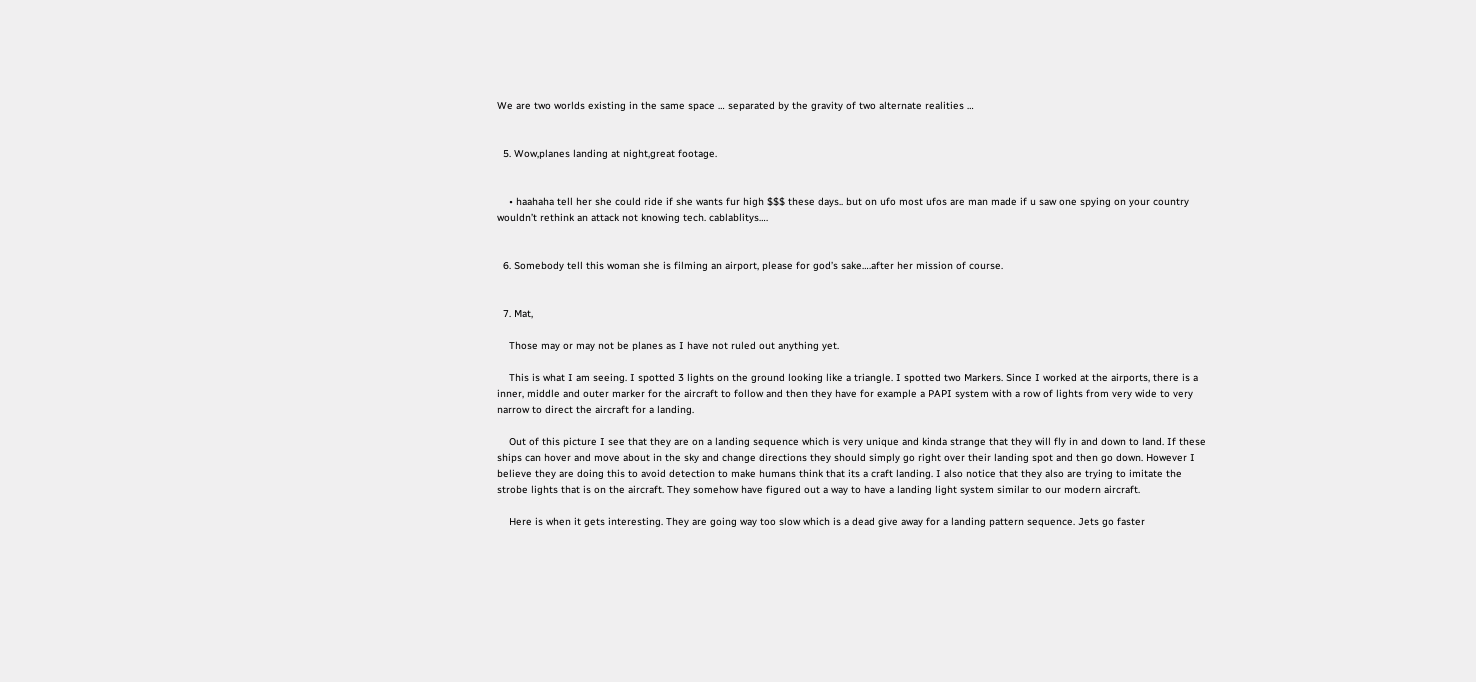We are two worlds existing in the same space … separated by the gravity of two alternate realities …


  5. Wow,planes landing at night,great footage.


    • haahaha tell her she could ride if she wants fur high $$$ these days.. but on ufo most ufos are man made if u saw one spying on your country wouldn’t rethink an attack not knowing tech. cablablitys….


  6. Somebody tell this woman she is filming an airport, please for god’s sake….after her mission of course.


  7. Mat,

    Those may or may not be planes as I have not ruled out anything yet.

    This is what I am seeing. I spotted 3 lights on the ground looking like a triangle. I spotted two Markers. Since I worked at the airports, there is a inner, middle and outer marker for the aircraft to follow and then they have for example a PAPI system with a row of lights from very wide to very narrow to direct the aircraft for a landing.

    Out of this picture I see that they are on a landing sequence which is very unique and kinda strange that they will fly in and down to land. If these ships can hover and move about in the sky and change directions they should simply go right over their landing spot and then go down. However I believe they are doing this to avoid detection to make humans think that its a craft landing. I also notice that they also are trying to imitate the strobe lights that is on the aircraft. They somehow have figured out a way to have a landing light system similar to our modern aircraft.

    Here is when it gets interesting. They are going way too slow which is a dead give away for a landing pattern sequence. Jets go faster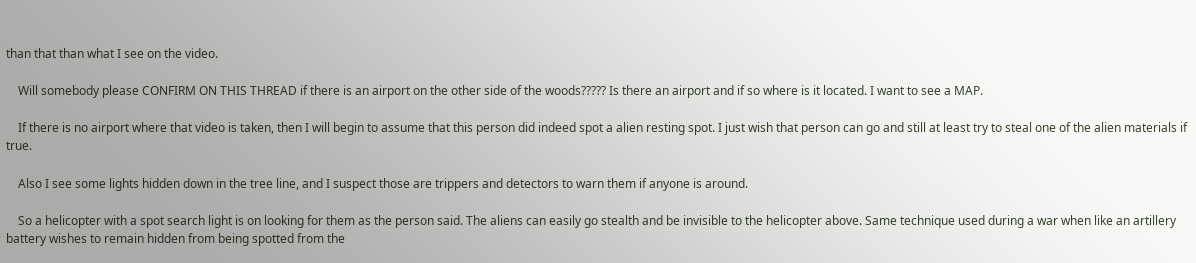than that than what I see on the video.

    Will somebody please CONFIRM ON THIS THREAD if there is an airport on the other side of the woods????? Is there an airport and if so where is it located. I want to see a MAP.

    If there is no airport where that video is taken, then I will begin to assume that this person did indeed spot a alien resting spot. I just wish that person can go and still at least try to steal one of the alien materials if true.

    Also I see some lights hidden down in the tree line, and I suspect those are trippers and detectors to warn them if anyone is around.

    So a helicopter with a spot search light is on looking for them as the person said. The aliens can easily go stealth and be invisible to the helicopter above. Same technique used during a war when like an artillery battery wishes to remain hidden from being spotted from the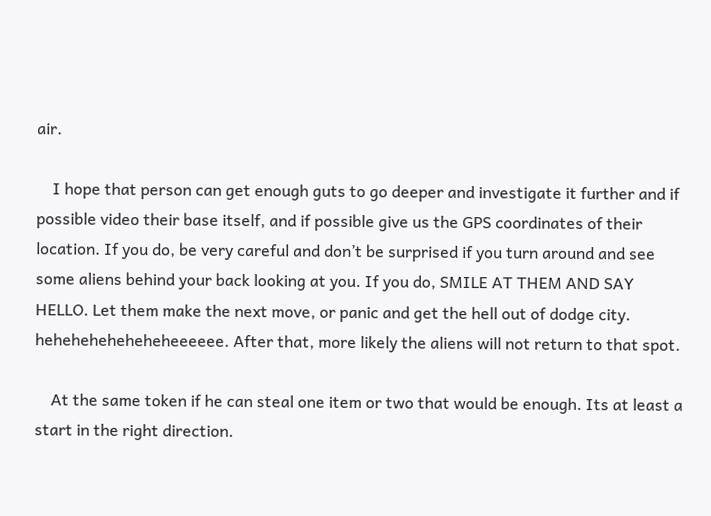air.

    I hope that person can get enough guts to go deeper and investigate it further and if possible video their base itself, and if possible give us the GPS coordinates of their location. If you do, be very careful and don’t be surprised if you turn around and see some aliens behind your back looking at you. If you do, SMILE AT THEM AND SAY HELLO. Let them make the next move, or panic and get the hell out of dodge city. heheheheheheheheeeeee. After that, more likely the aliens will not return to that spot.

    At the same token if he can steal one item or two that would be enough. Its at least a start in the right direction.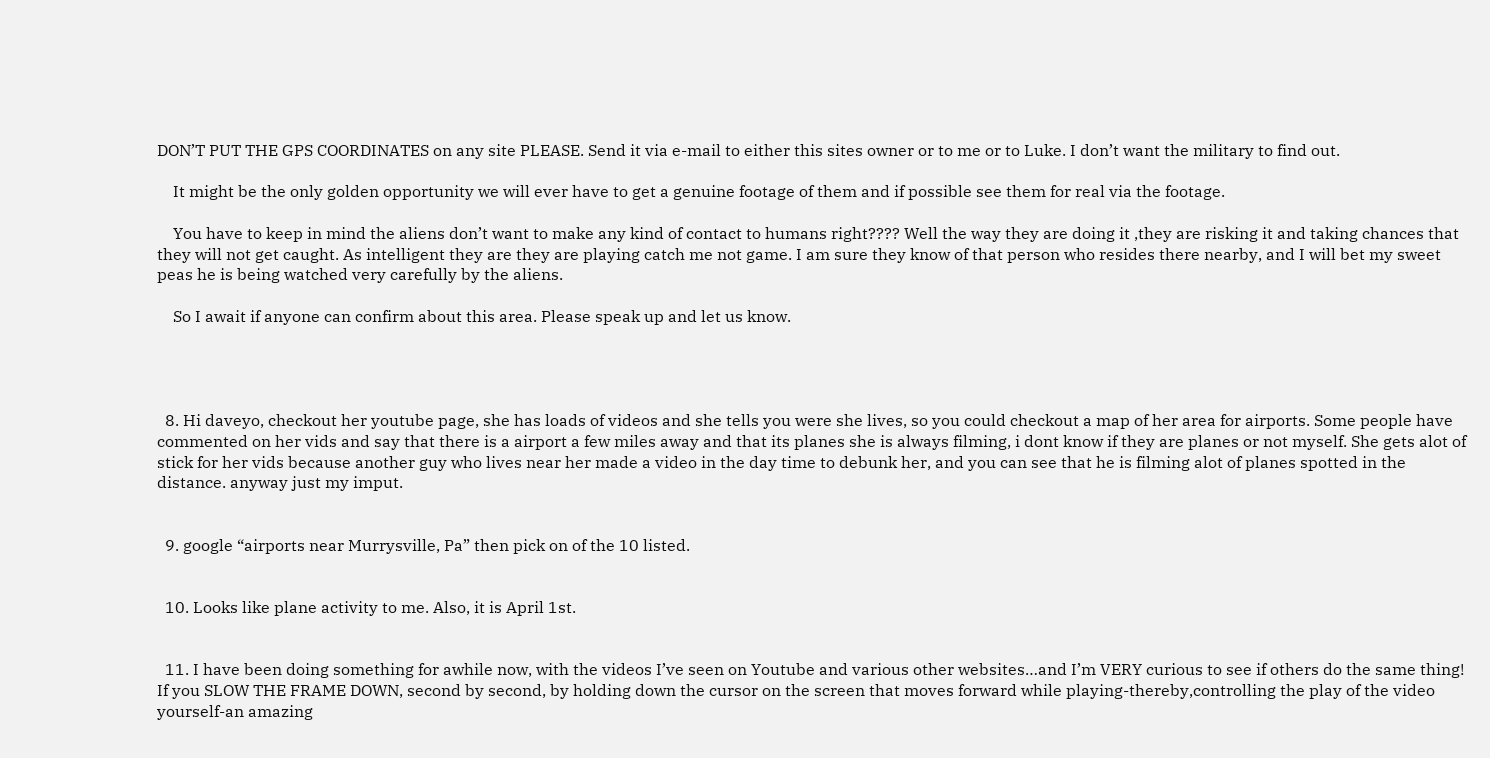DON’T PUT THE GPS COORDINATES on any site PLEASE. Send it via e-mail to either this sites owner or to me or to Luke. I don’t want the military to find out.

    It might be the only golden opportunity we will ever have to get a genuine footage of them and if possible see them for real via the footage.

    You have to keep in mind the aliens don’t want to make any kind of contact to humans right???? Well the way they are doing it ,they are risking it and taking chances that they will not get caught. As intelligent they are they are playing catch me not game. I am sure they know of that person who resides there nearby, and I will bet my sweet peas he is being watched very carefully by the aliens.

    So I await if anyone can confirm about this area. Please speak up and let us know.




  8. Hi daveyo, checkout her youtube page, she has loads of videos and she tells you were she lives, so you could checkout a map of her area for airports. Some people have commented on her vids and say that there is a airport a few miles away and that its planes she is always filming, i dont know if they are planes or not myself. She gets alot of stick for her vids because another guy who lives near her made a video in the day time to debunk her, and you can see that he is filming alot of planes spotted in the distance. anyway just my imput.


  9. google “airports near Murrysville, Pa” then pick on of the 10 listed.


  10. Looks like plane activity to me. Also, it is April 1st.


  11. I have been doing something for awhile now, with the videos I’ve seen on Youtube and various other websites…and I’m VERY curious to see if others do the same thing! If you SLOW THE FRAME DOWN, second by second, by holding down the cursor on the screen that moves forward while playing-thereby,controlling the play of the video yourself-an amazing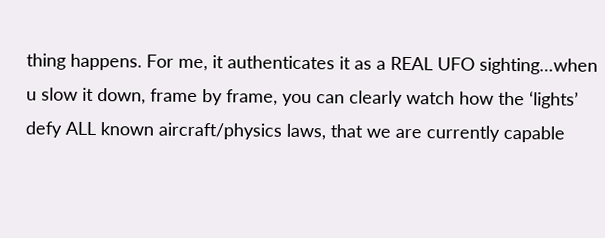thing happens. For me, it authenticates it as a REAL UFO sighting…when u slow it down, frame by frame, you can clearly watch how the ‘lights’ defy ALL known aircraft/physics laws, that we are currently capable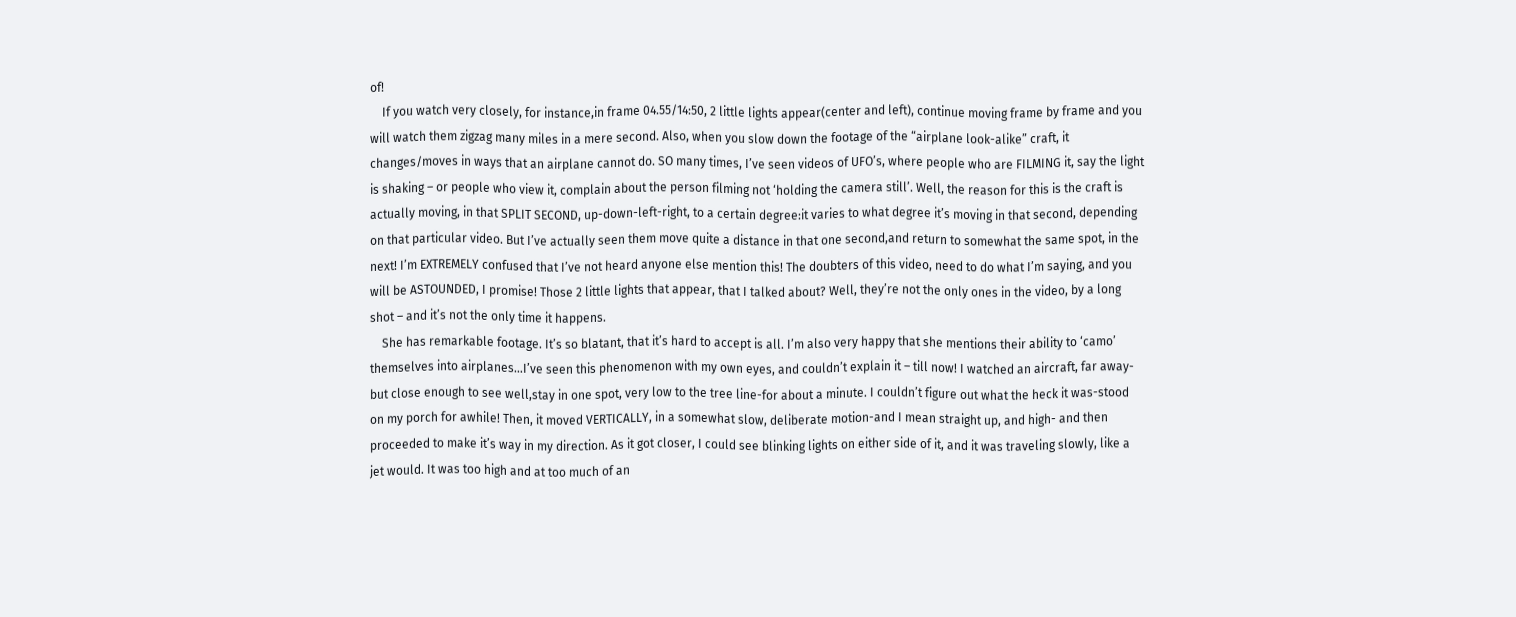of!
    If you watch very closely, for instance,in frame 04.55/14:50, 2 little lights appear(center and left), continue moving frame by frame and you will watch them zigzag many miles in a mere second. Also, when you slow down the footage of the “airplane look-alike” craft, it changes/moves in ways that an airplane cannot do. SO many times, I’ve seen videos of UFO’s, where people who are FILMING it, say the light is shaking – or people who view it, complain about the person filming not ‘holding the camera still’. Well, the reason for this is the craft is actually moving, in that SPLIT SECOND, up-down-left-right, to a certain degree:it varies to what degree it’s moving in that second, depending on that particular video. But I’ve actually seen them move quite a distance in that one second,and return to somewhat the same spot, in the next! I’m EXTREMELY confused that I’ve not heard anyone else mention this! The doubters of this video, need to do what I’m saying, and you will be ASTOUNDED, I promise! Those 2 little lights that appear, that I talked about? Well, they’re not the only ones in the video, by a long shot – and it’s not the only time it happens.
    She has remarkable footage. It’s so blatant, that it’s hard to accept is all. I’m also very happy that she mentions their ability to ‘camo’ themselves into airplanes…I’ve seen this phenomenon with my own eyes, and couldn’t explain it – till now! I watched an aircraft, far away-but close enough to see well,stay in one spot, very low to the tree line-for about a minute. I couldn’t figure out what the heck it was-stood on my porch for awhile! Then, it moved VERTICALLY, in a somewhat slow, deliberate motion-and I mean straight up, and high- and then proceeded to make it’s way in my direction. As it got closer, I could see blinking lights on either side of it, and it was traveling slowly, like a jet would. It was too high and at too much of an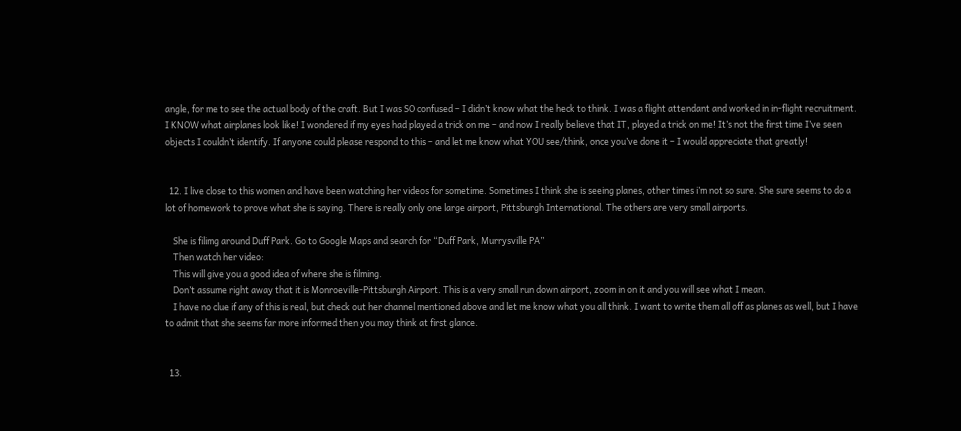angle, for me to see the actual body of the craft. But I was SO confused – I didn’t know what the heck to think. I was a flight attendant and worked in in-flight recruitment. I KNOW what airplanes look like! I wondered if my eyes had played a trick on me – and now I really believe that IT, played a trick on me! It’s not the first time I’ve seen objects I couldn’t identify. If anyone could please respond to this – and let me know what YOU see/think, once you’ve done it – I would appreciate that greatly!


  12. I live close to this women and have been watching her videos for sometime. Sometimes I think she is seeing planes, other times i’m not so sure. She sure seems to do a lot of homework to prove what she is saying. There is really only one large airport, Pittsburgh International. The others are very small airports.

    She is filimg around Duff Park. Go to Google Maps and search for “Duff Park, Murrysville PA”
    Then watch her video:
    This will give you a good idea of where she is filming.
    Don’t assume right away that it is Monroeville-Pittsburgh Airport. This is a very small run down airport, zoom in on it and you will see what I mean.
    I have no clue if any of this is real, but check out her channel mentioned above and let me know what you all think. I want to write them all off as planes as well, but I have to admit that she seems far more informed then you may think at first glance.


  13.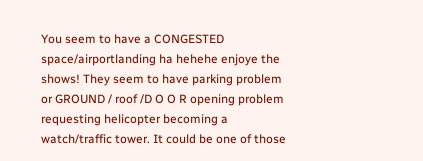You seem to have a CONGESTED space/airportlanding ha hehehe enjoye the shows! They seem to have parking problem or GROUND / roof /D O O R opening problem requesting helicopter becoming a watch/traffic tower. It could be one of those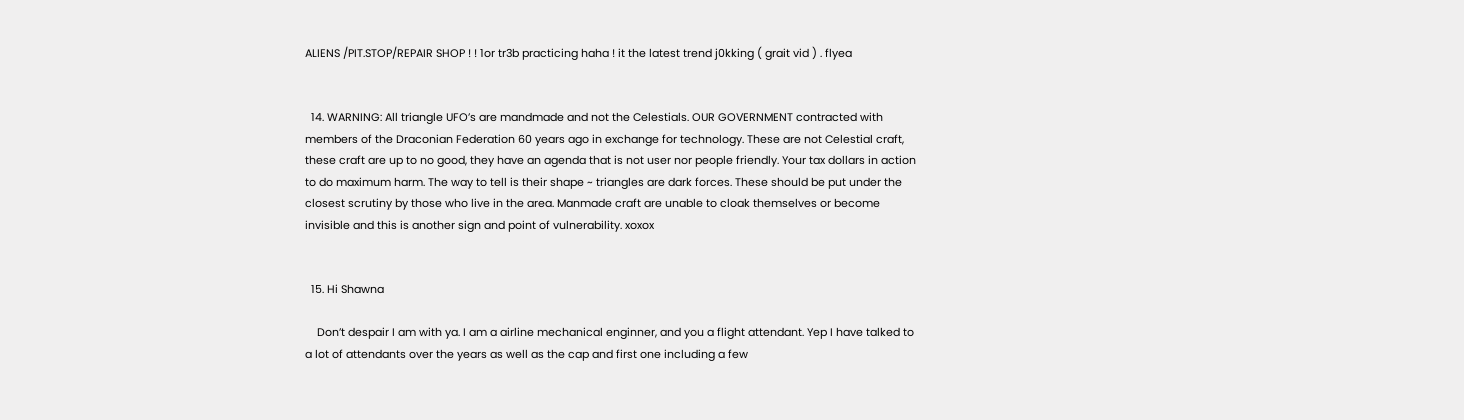ALIENS /PIT.STOP/REPAIR SHOP ! ! 1or tr3b practicing haha ! it the latest trend j0kking ( grait vid ) . flyea


  14. WARNING: All triangle UFO’s are mandmade and not the Celestials. OUR GOVERNMENT contracted with members of the Draconian Federation 60 years ago in exchange for technology. These are not Celestial craft, these craft are up to no good, they have an agenda that is not user nor people friendly. Your tax dollars in action to do maximum harm. The way to tell is their shape ~ triangles are dark forces. These should be put under the closest scrutiny by those who live in the area. Manmade craft are unable to cloak themselves or become invisible and this is another sign and point of vulnerability. xoxox


  15. Hi Shawna

    Don’t despair I am with ya. I am a airline mechanical enginner, and you a flight attendant. Yep I have talked to a lot of attendants over the years as well as the cap and first one including a few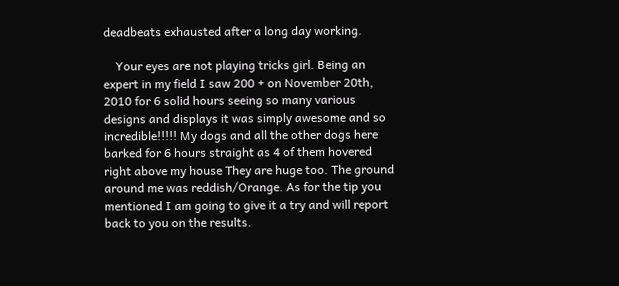deadbeats exhausted after a long day working.

    Your eyes are not playing tricks girl. Being an expert in my field I saw 200 + on November 20th, 2010 for 6 solid hours seeing so many various designs and displays it was simply awesome and so incredible!!!!! My dogs and all the other dogs here barked for 6 hours straight as 4 of them hovered right above my house They are huge too. The ground around me was reddish/Orange. As for the tip you mentioned I am going to give it a try and will report back to you on the results.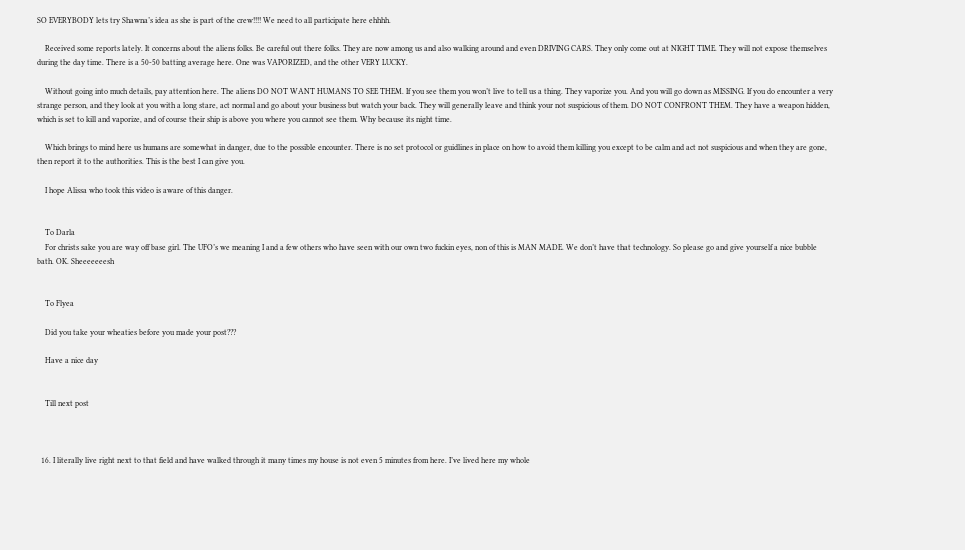SO EVERYBODY lets try Shawna’s idea as she is part of the crew!!!! We need to all participate here ehhhh.

    Received some reports lately. It concerns about the aliens folks. Be careful out there folks. They are now among us and also walking around and even DRIVING CARS. They only come out at NIGHT TIME. They will not expose themselves during the day time. There is a 50-50 batting average here. One was VAPORIZED, and the other VERY LUCKY.

    Without going into much details, pay attention here. The aliens DO NOT WANT HUMANS TO SEE THEM. If you see them you won’t live to tell us a thing. They vaporize you. And you will go down as MISSING. If you do encounter a very strange person, and they look at you with a long stare, act normal and go about your business but watch your back. They will generally leave and think your not suspicious of them. DO NOT CONFRONT THEM. They have a weapon hidden, which is set to kill and vaporize, and of course their ship is above you where you cannot see them. Why because its night time.

    Which brings to mind here us humans are somewhat in danger, due to the possible encounter. There is no set protocol or guidlines in place on how to avoid them killing you except to be calm and act not suspicious and when they are gone, then report it to the authorities. This is the best I can give you.

    I hope Alissa who took this video is aware of this danger.


    To Darla
    For christs sake you are way off base girl. The UFO’s we meaning I and a few others who have seen with our own two fuckin eyes, non of this is MAN MADE. We don’t have that technology. So please go and give yourself a nice bubble bath. OK. Sheeeeeeesh


    To Flyea

    Did you take your wheaties before you made your post???

    Have a nice day


    Till next post



  16. I literally live right next to that field and have walked through it many times my house is not even 5 minutes from here. I’ve lived here my whole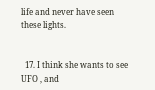life and never have seen these lights.


  17. I think she wants to see UFO , and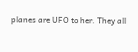planes are UFO to her. They all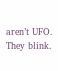aren’t UFO. They blink.